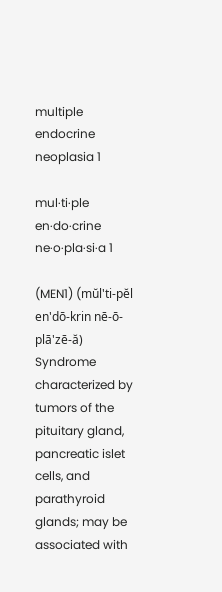multiple endocrine neoplasia 1

mul·ti·ple en·do·crine ne·o·pla·si·a 1

(MEN1) (mŭl'ti-pĕl en'dō-krin nē-ō-plā'zē-ă)
Syndrome characterized by tumors of the pituitary gland, pancreatic islet cells, and parathyroid glands; may be associated with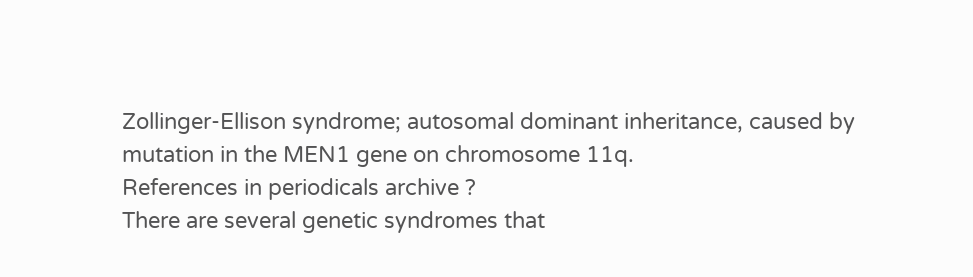Zollinger-Ellison syndrome; autosomal dominant inheritance, caused by mutation in the MEN1 gene on chromosome 11q.
References in periodicals archive ?
There are several genetic syndromes that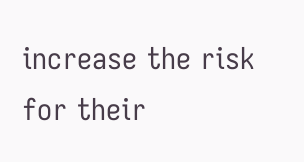increase the risk for their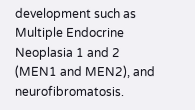development such as Multiple Endocrine Neoplasia 1 and 2 (MEN1 and MEN2), and neurofibromatosis.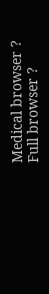Medical browser ?
Full browser ?